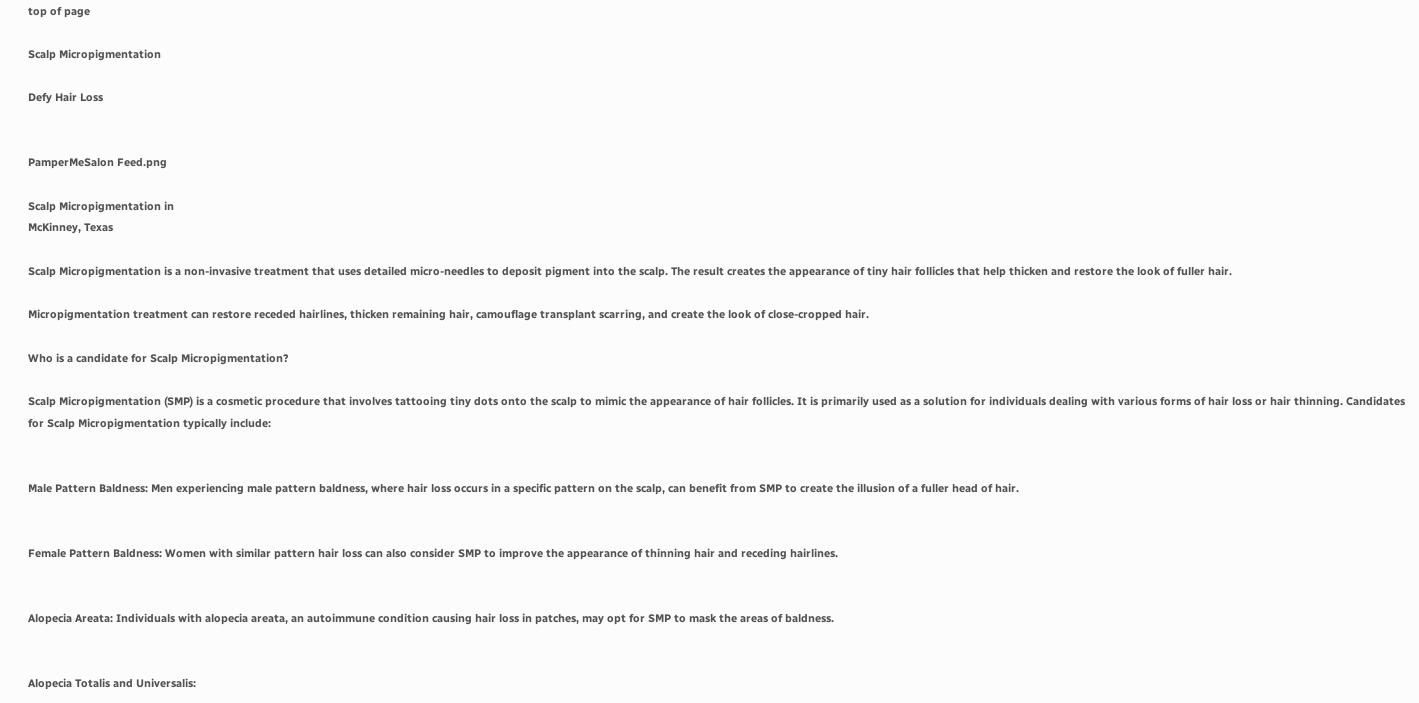top of page

Scalp Micropigmentation

Defy Hair Loss


PamperMeSalon Feed.png

Scalp Micropigmentation in
McKinney, Texas

Scalp Micropigmentation is a non-invasive treatment that uses detailed micro-needles to deposit pigment into the scalp. The result creates the appearance of tiny hair follicles that help thicken and restore the look of fuller hair.

Micropigmentation treatment can restore receded hairlines, thicken remaining hair, camouflage transplant scarring, and create the look of close-cropped hair.

Who is a candidate for Scalp Micropigmentation?

Scalp Micropigmentation (SMP) is a cosmetic procedure that involves tattooing tiny dots onto the scalp to mimic the appearance of hair follicles. It is primarily used as a solution for individuals dealing with various forms of hair loss or hair thinning. Candidates for Scalp Micropigmentation typically include:


Male Pattern Baldness: Men experiencing male pattern baldness, where hair loss occurs in a specific pattern on the scalp, can benefit from SMP to create the illusion of a fuller head of hair.


Female Pattern Baldness: Women with similar pattern hair loss can also consider SMP to improve the appearance of thinning hair and receding hairlines.


Alopecia Areata: Individuals with alopecia areata, an autoimmune condition causing hair loss in patches, may opt for SMP to mask the areas of baldness.


Alopecia Totalis and Universalis: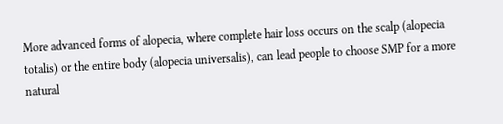More advanced forms of alopecia, where complete hair loss occurs on the scalp (alopecia totalis) or the entire body (alopecia universalis), can lead people to choose SMP for a more natural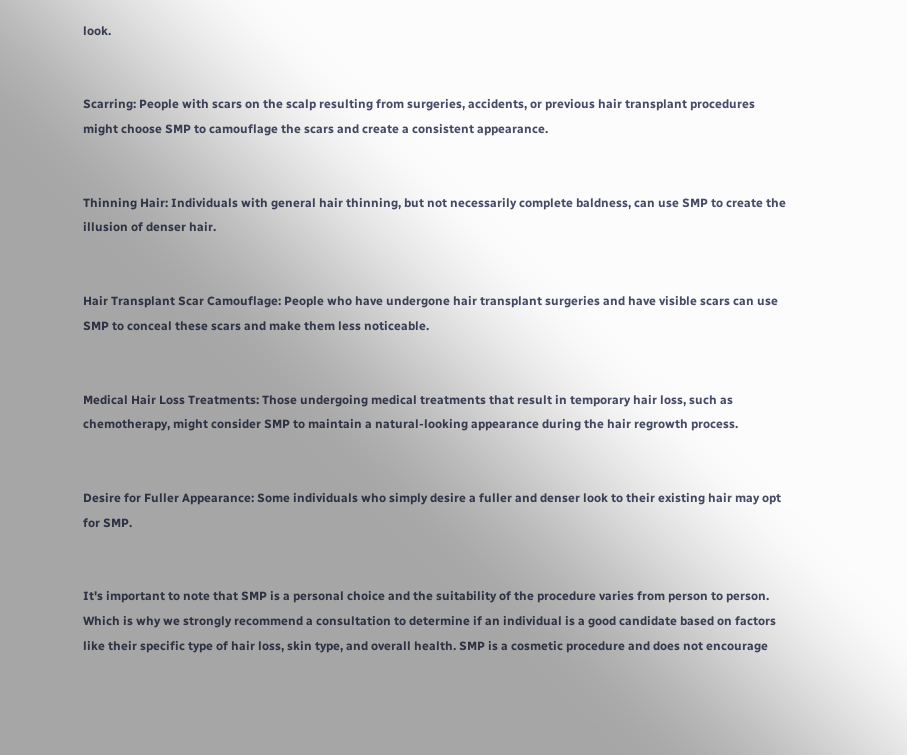look.


Scarring: People with scars on the scalp resulting from surgeries, accidents, or previous hair transplant procedures might choose SMP to camouflage the scars and create a consistent appearance.


Thinning Hair: Individuals with general hair thinning, but not necessarily complete baldness, can use SMP to create the illusion of denser hair.


Hair Transplant Scar Camouflage: People who have undergone hair transplant surgeries and have visible scars can use SMP to conceal these scars and make them less noticeable.


Medical Hair Loss Treatments: Those undergoing medical treatments that result in temporary hair loss, such as chemotherapy, might consider SMP to maintain a natural-looking appearance during the hair regrowth process.


Desire for Fuller Appearance: Some individuals who simply desire a fuller and denser look to their existing hair may opt for SMP.


It's important to note that SMP is a personal choice and the suitability of the procedure varies from person to person. Which is why we strongly recommend a consultation to determine if an individual is a good candidate based on factors like their specific type of hair loss, skin type, and overall health. SMP is a cosmetic procedure and does not encourage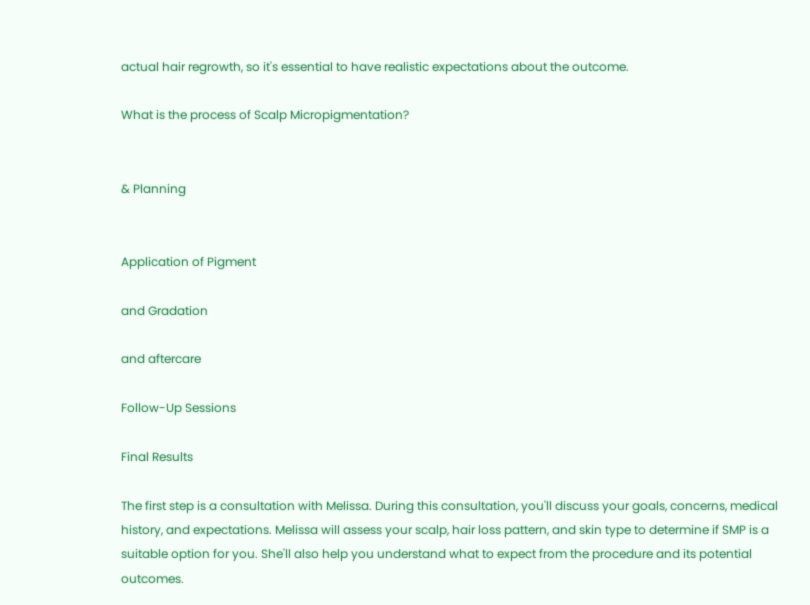actual hair regrowth, so it's essential to have realistic expectations about the outcome.

What is the process of Scalp Micropigmentation?


& Planning


Application of Pigment

and Gradation

and aftercare

Follow-Up Sessions

Final Results

The first step is a consultation with Melissa. During this consultation, you'll discuss your goals, concerns, medical history, and expectations. Melissa will assess your scalp, hair loss pattern, and skin type to determine if SMP is a suitable option for you. She'll also help you understand what to expect from the procedure and its potential outcomes.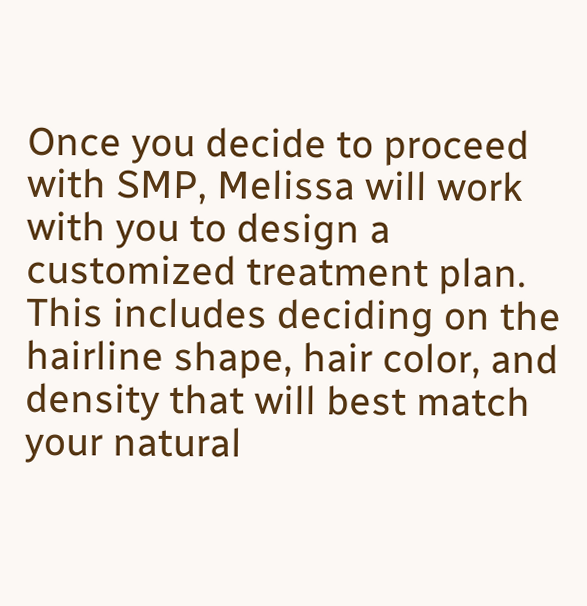Once you decide to proceed with SMP, Melissa will work with you to design a customized treatment plan. This includes deciding on the hairline shape, hair color, and density that will best match your natural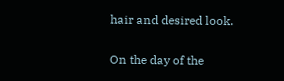hair and desired look.

On the day of the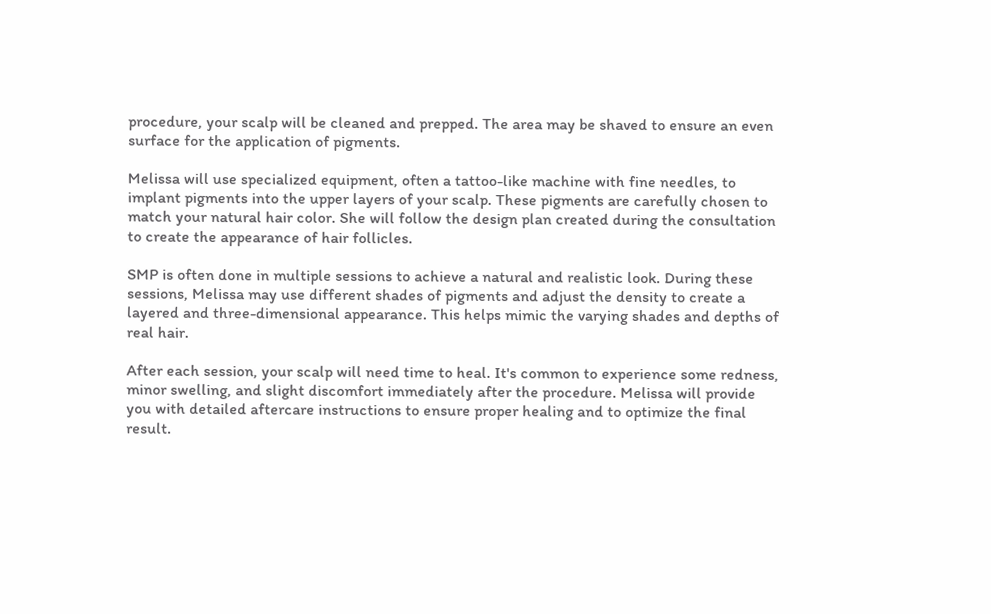procedure, your scalp will be cleaned and prepped. The area may be shaved to ensure an even surface for the application of pigments.

Melissa will use specialized equipment, often a tattoo-like machine with fine needles, to implant pigments into the upper layers of your scalp. These pigments are carefully chosen to match your natural hair color. She will follow the design plan created during the consultation to create the appearance of hair follicles.

SMP is often done in multiple sessions to achieve a natural and realistic look. During these sessions, Melissa may use different shades of pigments and adjust the density to create a layered and three-dimensional appearance. This helps mimic the varying shades and depths of real hair.

After each session, your scalp will need time to heal. It's common to experience some redness, minor swelling, and slight discomfort immediately after the procedure. Melissa will provide you with detailed aftercare instructions to ensure proper healing and to optimize the final result.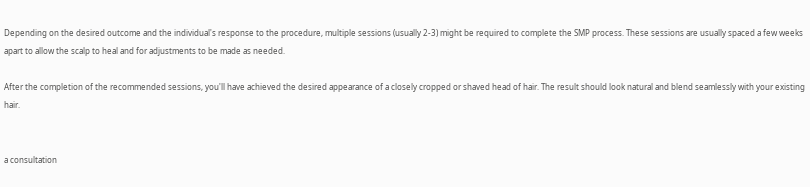Depending on the desired outcome and the individual's response to the procedure, multiple sessions (usually 2-3) might be required to complete the SMP process. These sessions are usually spaced a few weeks apart to allow the scalp to heal and for adjustments to be made as needed.

After the completion of the recommended sessions, you'll have achieved the desired appearance of a closely cropped or shaved head of hair. The result should look natural and blend seamlessly with your existing hair.


a consultation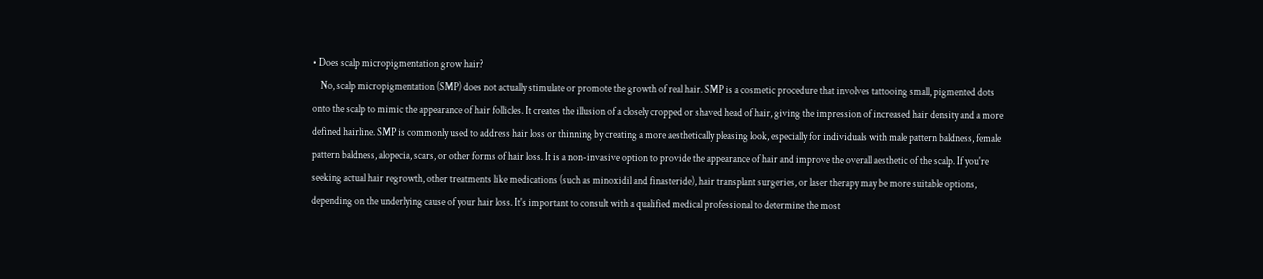• Does scalp micropigmentation grow hair?
    No, scalp micropigmentation (SMP) does not actually stimulate or promote the growth of real hair. SMP is a cosmetic procedure that involves tattooing small, pigmented dots onto the scalp to mimic the appearance of hair follicles. It creates the illusion of a closely cropped or shaved head of hair, giving the impression of increased hair density and a more defined hairline. SMP is commonly used to address hair loss or thinning by creating a more aesthetically pleasing look, especially for individuals with male pattern baldness, female pattern baldness, alopecia, scars, or other forms of hair loss. It is a non-invasive option to provide the appearance of hair and improve the overall aesthetic of the scalp. If you're seeking actual hair regrowth, other treatments like medications (such as minoxidil and finasteride), hair transplant surgeries, or laser therapy may be more suitable options, depending on the underlying cause of your hair loss. It's important to consult with a qualified medical professional to determine the most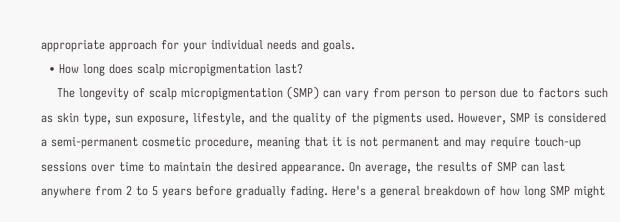appropriate approach for your individual needs and goals.
  • How long does scalp micropigmentation last?
    The longevity of scalp micropigmentation (SMP) can vary from person to person due to factors such as skin type, sun exposure, lifestyle, and the quality of the pigments used. However, SMP is considered a semi-permanent cosmetic procedure, meaning that it is not permanent and may require touch-up sessions over time to maintain the desired appearance. On average, the results of SMP can last anywhere from 2 to 5 years before gradually fading. Here's a general breakdown of how long SMP might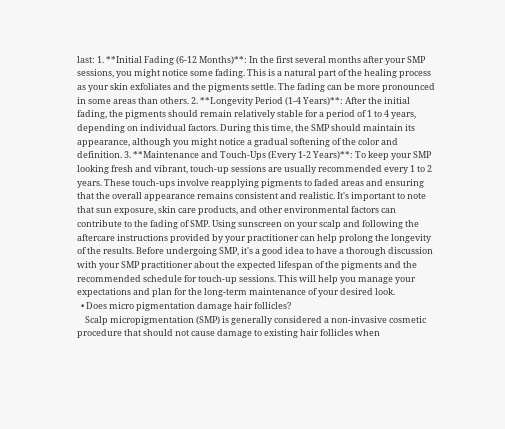last: 1. **Initial Fading (6-12 Months)**: In the first several months after your SMP sessions, you might notice some fading. This is a natural part of the healing process as your skin exfoliates and the pigments settle. The fading can be more pronounced in some areas than others. 2. **Longevity Period (1-4 Years)**: After the initial fading, the pigments should remain relatively stable for a period of 1 to 4 years, depending on individual factors. During this time, the SMP should maintain its appearance, although you might notice a gradual softening of the color and definition. 3. **Maintenance and Touch-Ups (Every 1-2 Years)**: To keep your SMP looking fresh and vibrant, touch-up sessions are usually recommended every 1 to 2 years. These touch-ups involve reapplying pigments to faded areas and ensuring that the overall appearance remains consistent and realistic. It's important to note that sun exposure, skin care products, and other environmental factors can contribute to the fading of SMP. Using sunscreen on your scalp and following the aftercare instructions provided by your practitioner can help prolong the longevity of the results. Before undergoing SMP, it's a good idea to have a thorough discussion with your SMP practitioner about the expected lifespan of the pigments and the recommended schedule for touch-up sessions. This will help you manage your expectations and plan for the long-term maintenance of your desired look.
  • Does micro pigmentation damage hair follicles?
    Scalp micropigmentation (SMP) is generally considered a non-invasive cosmetic procedure that should not cause damage to existing hair follicles when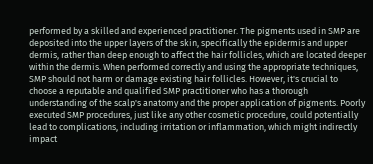performed by a skilled and experienced practitioner. The pigments used in SMP are deposited into the upper layers of the skin, specifically the epidermis and upper dermis, rather than deep enough to affect the hair follicles, which are located deeper within the dermis. When performed correctly and using the appropriate techniques, SMP should not harm or damage existing hair follicles. However, it's crucial to choose a reputable and qualified SMP practitioner who has a thorough understanding of the scalp's anatomy and the proper application of pigments. Poorly executed SMP procedures, just like any other cosmetic procedure, could potentially lead to complications, including irritation or inflammation, which might indirectly impact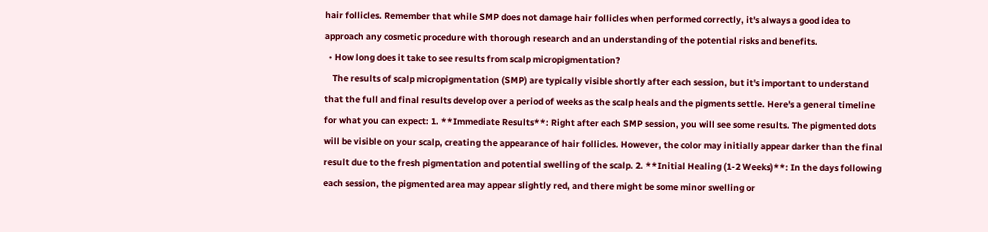hair follicles. Remember that while SMP does not damage hair follicles when performed correctly, it's always a good idea to approach any cosmetic procedure with thorough research and an understanding of the potential risks and benefits.
  • How long does it take to see results from scalp micropigmentation?
    The results of scalp micropigmentation (SMP) are typically visible shortly after each session, but it's important to understand that the full and final results develop over a period of weeks as the scalp heals and the pigments settle. Here's a general timeline for what you can expect: 1. **Immediate Results**: Right after each SMP session, you will see some results. The pigmented dots will be visible on your scalp, creating the appearance of hair follicles. However, the color may initially appear darker than the final result due to the fresh pigmentation and potential swelling of the scalp. 2. **Initial Healing (1-2 Weeks)**: In the days following each session, the pigmented area may appear slightly red, and there might be some minor swelling or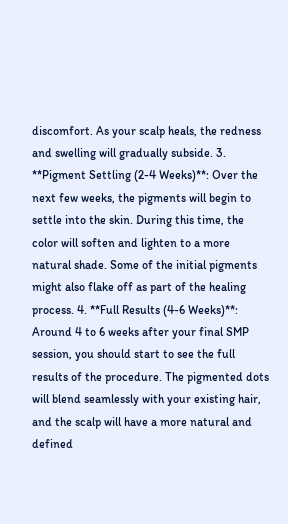discomfort. As your scalp heals, the redness and swelling will gradually subside. 3. **Pigment Settling (2-4 Weeks)**: Over the next few weeks, the pigments will begin to settle into the skin. During this time, the color will soften and lighten to a more natural shade. Some of the initial pigments might also flake off as part of the healing process. 4. **Full Results (4-6 Weeks)**: Around 4 to 6 weeks after your final SMP session, you should start to see the full results of the procedure. The pigmented dots will blend seamlessly with your existing hair, and the scalp will have a more natural and defined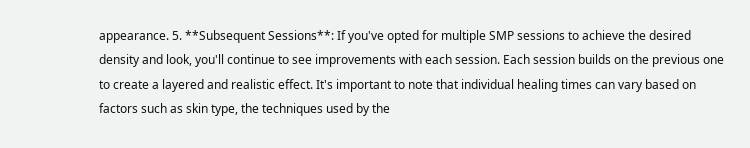appearance. 5. **Subsequent Sessions**: If you've opted for multiple SMP sessions to achieve the desired density and look, you'll continue to see improvements with each session. Each session builds on the previous one to create a layered and realistic effect. It's important to note that individual healing times can vary based on factors such as skin type, the techniques used by the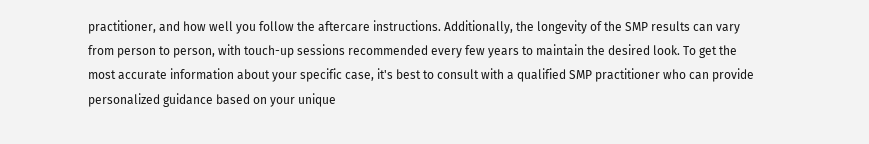practitioner, and how well you follow the aftercare instructions. Additionally, the longevity of the SMP results can vary from person to person, with touch-up sessions recommended every few years to maintain the desired look. To get the most accurate information about your specific case, it's best to consult with a qualified SMP practitioner who can provide personalized guidance based on your unique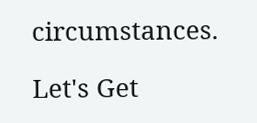circumstances.

Let's Get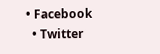• Facebook
  • Twitter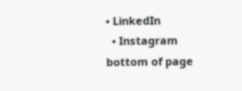• LinkedIn
  • Instagram
bottom of page